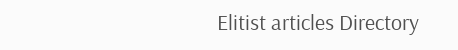Elitist articles Directory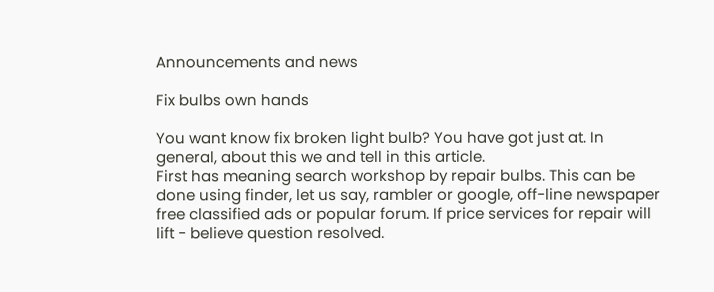Announcements and news

Fix bulbs own hands

You want know fix broken light bulb? You have got just at. In general, about this we and tell in this article.
First has meaning search workshop by repair bulbs. This can be done using finder, let us say, rambler or google, off-line newspaper free classified ads or popular forum. If price services for repair will lift - believe question resolved.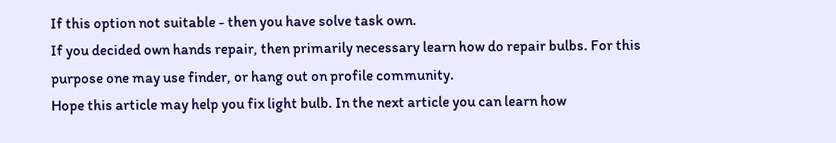If this option not suitable - then you have solve task own.
If you decided own hands repair, then primarily necessary learn how do repair bulbs. For this purpose one may use finder, or hang out on profile community.
Hope this article may help you fix light bulb. In the next article you can learn how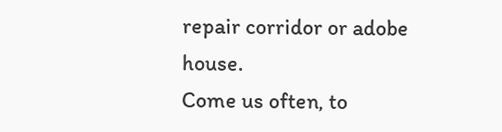repair corridor or adobe house.
Come us often, to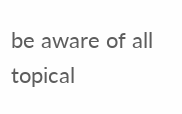be aware of all topical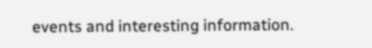events and interesting information.